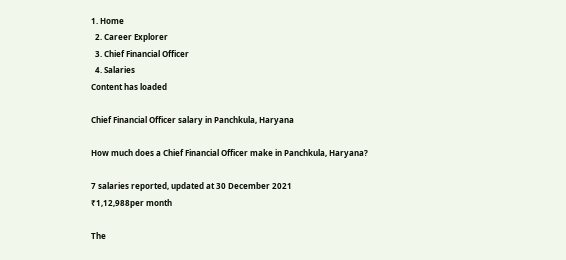1. Home
  2. Career Explorer
  3. Chief Financial Officer
  4. Salaries
Content has loaded

Chief Financial Officer salary in Panchkula, Haryana

How much does a Chief Financial Officer make in Panchkula, Haryana?

7 salaries reported, updated at 30 December 2021
₹1,12,988per month

The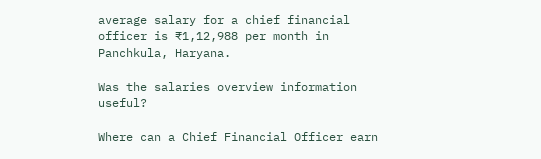average salary for a chief financial officer is ₹1,12,988 per month in Panchkula, Haryana.

Was the salaries overview information useful?

Where can a Chief Financial Officer earn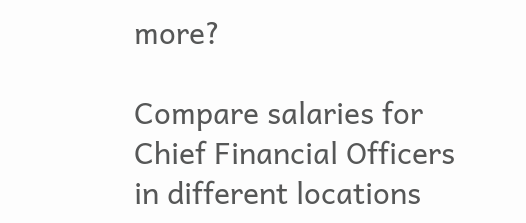more?

Compare salaries for Chief Financial Officers in different locations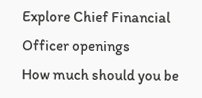Explore Chief Financial Officer openings
How much should you be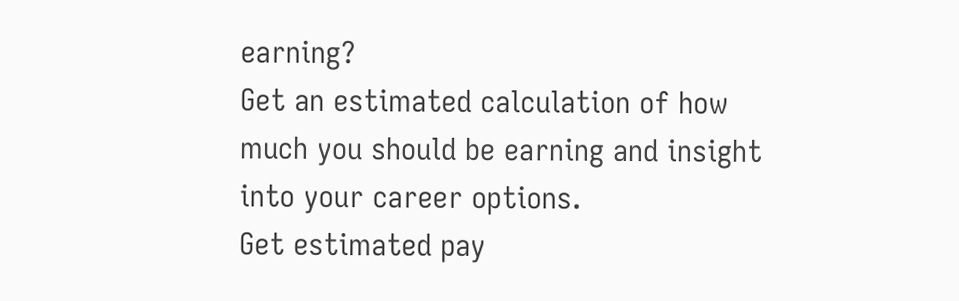earning?
Get an estimated calculation of how much you should be earning and insight into your career options.
Get estimated pay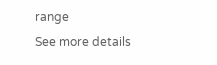range
See more details